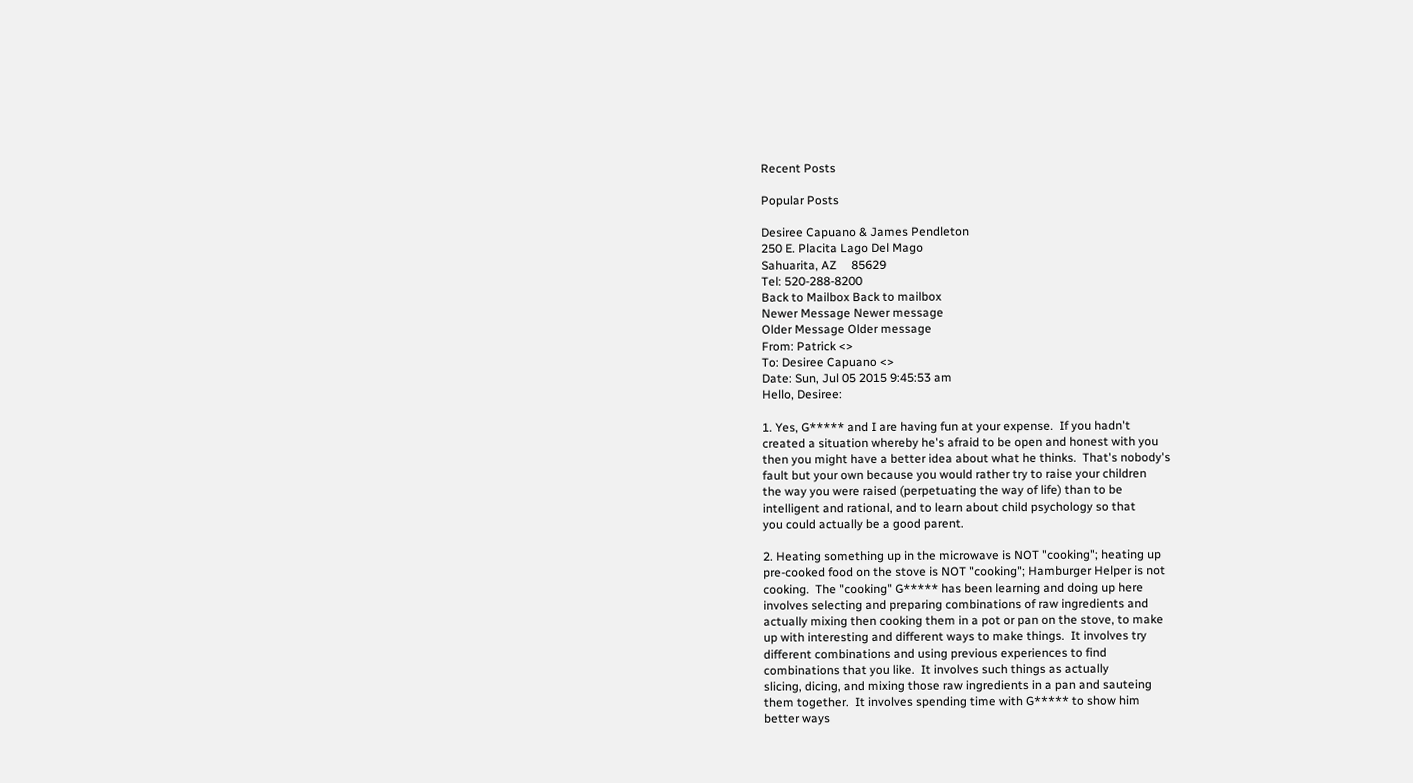Recent Posts

Popular Posts

Desiree Capuano & James Pendleton
250 E. Placita Lago Del Mago
Sahuarita, AZ     85629
Tel: 520-288-8200
Back to Mailbox Back to mailbox
Newer Message Newer message
Older Message Older message
From: Patrick <>
To: Desiree Capuano <>
Date: Sun, Jul 05 2015 9:45:53 am
Hello, Desiree:

1. Yes, G***** and I are having fun at your expense.  If you hadn't
created a situation whereby he's afraid to be open and honest with you
then you might have a better idea about what he thinks.  That's nobody's
fault but your own because you would rather try to raise your children
the way you were raised (perpetuating the way of life) than to be
intelligent and rational, and to learn about child psychology so that
you could actually be a good parent.

2. Heating something up in the microwave is NOT "cooking"; heating up
pre-cooked food on the stove is NOT "cooking"; Hamburger Helper is not
cooking.  The "cooking" G***** has been learning and doing up here
involves selecting and preparing combinations of raw ingredients and
actually mixing then cooking them in a pot or pan on the stove, to make
up with interesting and different ways to make things.  It involves try
different combinations and using previous experiences to find
combinations that you like.  It involves such things as actually
slicing, dicing, and mixing those raw ingredients in a pan and sauteing
them together.  It involves spending time with G***** to show him
better ways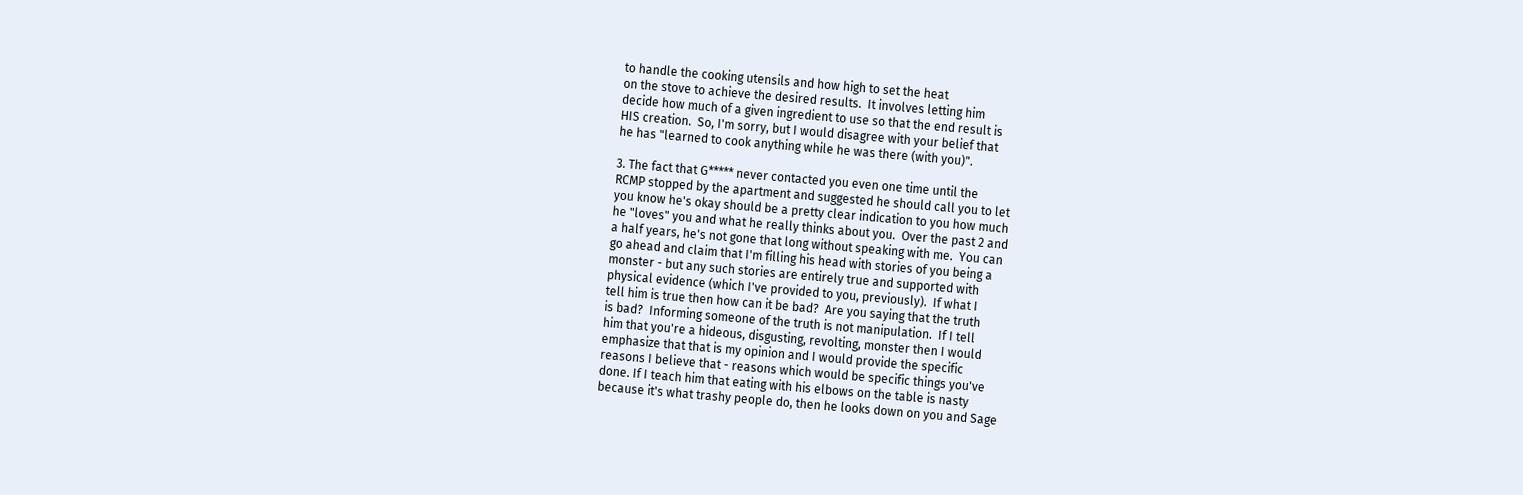to handle the cooking utensils and how high to set the heat
on the stove to achieve the desired results.  It involves letting him
decide how much of a given ingredient to use so that the end result is
HIS creation.  So, I'm sorry, but I would disagree with your belief that
he has "learned to cook anything while he was there (with you)".

3. The fact that G***** never contacted you even one time until the
RCMP stopped by the apartment and suggested he should call you to let
you know he's okay should be a pretty clear indication to you how much
he "loves" you and what he really thinks about you.  Over the past 2 and
a half years, he's not gone that long without speaking with me.  You can
go ahead and claim that I'm filling his head with stories of you being a
monster - but any such stories are entirely true and supported with
physical evidence (which I've provided to you, previously).  If what I
tell him is true then how can it be bad?  Are you saying that the truth
is bad?  Informing someone of the truth is not manipulation.  If I tell
him that you're a hideous, disgusting, revolting, monster then I would
emphasize that that is my opinion and I would provide the specific
reasons I believe that - reasons which would be specific things you've
done. If I teach him that eating with his elbows on the table is nasty
because it's what trashy people do, then he looks down on you and Sage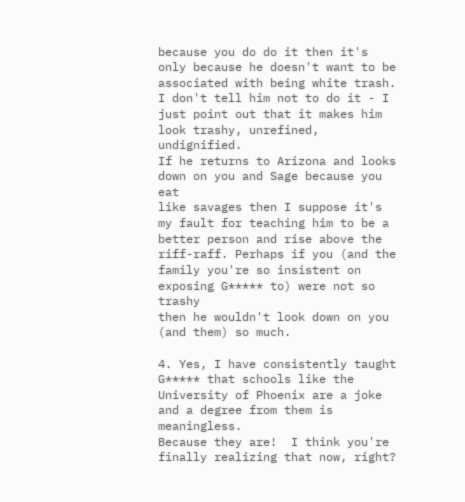because you do do it then it's only because he doesn't want to be
associated with being white trash.  I don't tell him not to do it - I
just point out that it makes him look trashy, unrefined, undignified.
If he returns to Arizona and looks down on you and Sage because you eat
like savages then I suppose it's my fault for teaching him to be a
better person and rise above the riff-raff. Perhaps if you (and the
family you're so insistent on exposing G***** to) were not so trashy
then he wouldn't look down on you (and them) so much.

4. Yes, I have consistently taught G***** that schools like the
University of Phoenix are a joke and a degree from them is meaningless.
Because they are!  I think you're finally realizing that now, right?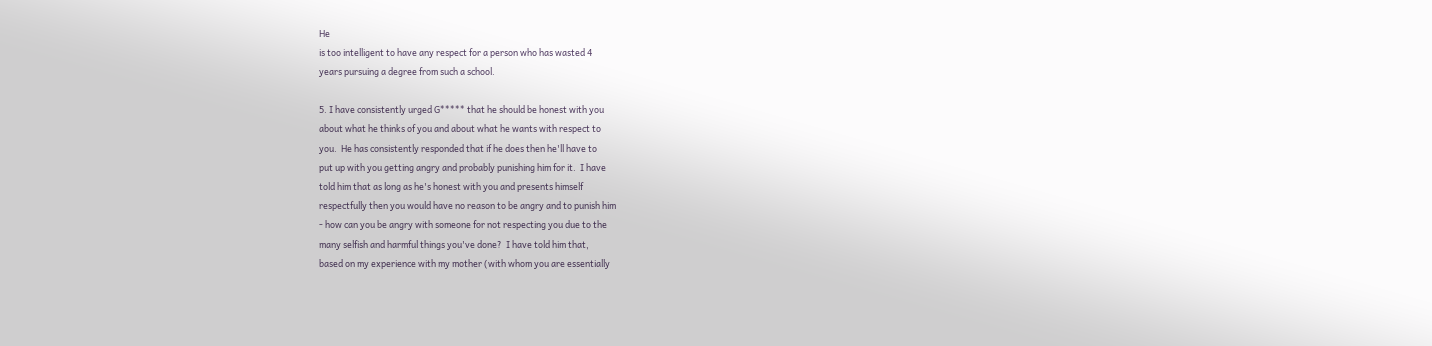He
is too intelligent to have any respect for a person who has wasted 4
years pursuing a degree from such a school.

5. I have consistently urged G***** that he should be honest with you
about what he thinks of you and about what he wants with respect to
you.  He has consistently responded that if he does then he'll have to
put up with you getting angry and probably punishing him for it.  I have
told him that as long as he's honest with you and presents himself
respectfully then you would have no reason to be angry and to punish him
- how can you be angry with someone for not respecting you due to the
many selfish and harmful things you've done?  I have told him that,
based on my experience with my mother (with whom you are essentially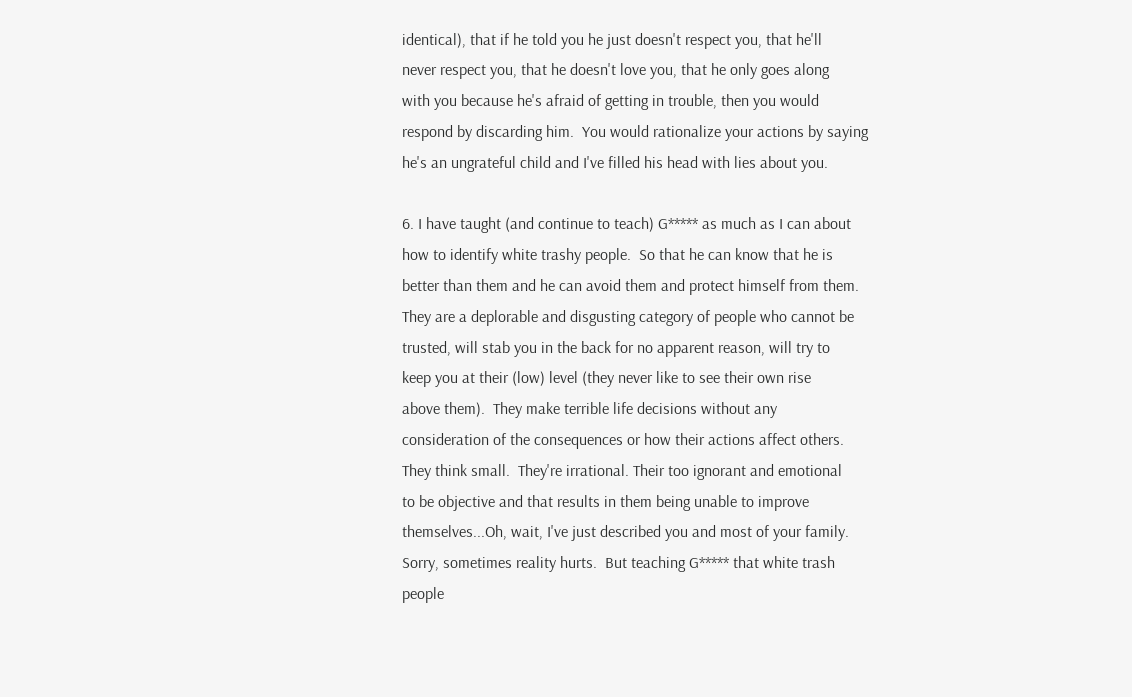identical), that if he told you he just doesn't respect you, that he'll
never respect you, that he doesn't love you, that he only goes along
with you because he's afraid of getting in trouble, then you would
respond by discarding him.  You would rationalize your actions by saying
he's an ungrateful child and I've filled his head with lies about you.

6. I have taught (and continue to teach) G***** as much as I can about
how to identify white trashy people.  So that he can know that he is
better than them and he can avoid them and protect himself from them.
They are a deplorable and disgusting category of people who cannot be
trusted, will stab you in the back for no apparent reason, will try to
keep you at their (low) level (they never like to see their own rise
above them).  They make terrible life decisions without any
consideration of the consequences or how their actions affect others.
They think small.  They're irrational. Their too ignorant and emotional
to be objective and that results in them being unable to improve
themselves...Oh, wait, I've just described you and most of your family.
Sorry, sometimes reality hurts.  But teaching G***** that white trash
people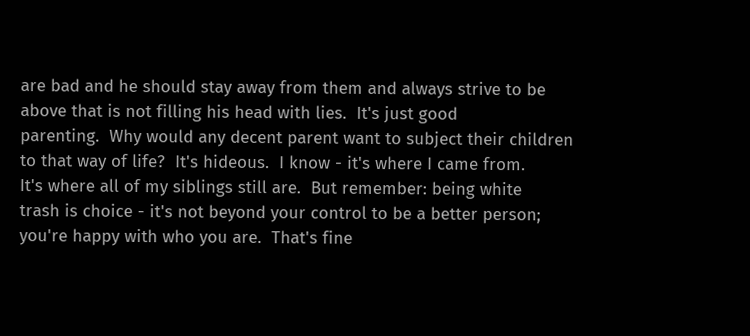are bad and he should stay away from them and always strive to be
above that is not filling his head with lies.  It's just good
parenting.  Why would any decent parent want to subject their children
to that way of life?  It's hideous.  I know - it's where I came from.
It's where all of my siblings still are.  But remember: being white
trash is choice - it's not beyond your control to be a better person;
you're happy with who you are.  That's fine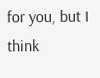for you, but I think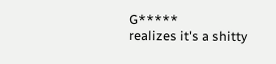G*****
realizes it's a shitty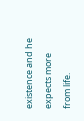existence and he expects more from life.